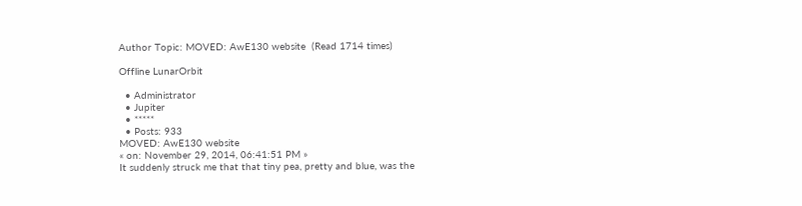Author Topic: MOVED: AwE130 website  (Read 1714 times)

Offline LunarOrbit

  • Administrator
  • Jupiter
  • *****
  • Posts: 933
MOVED: AwE130 website
« on: November 29, 2014, 06:41:51 PM »
It suddenly struck me that that tiny pea, pretty and blue, was the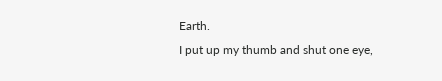Earth.
I put up my thumb and shut one eye,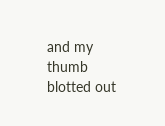and my thumb blotted out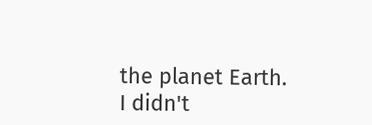the planet Earth.
I didn't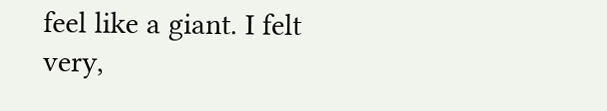feel like a giant. I felt very,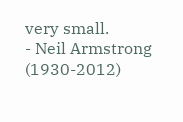very small.
- Neil Armstrong (1930-2012)